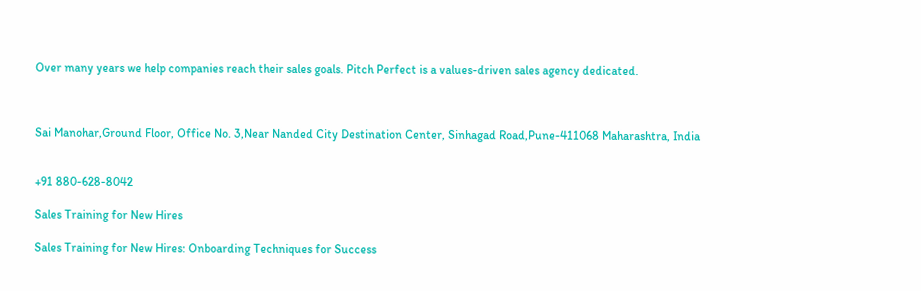Over many years we help companies reach their sales goals. Pitch Perfect is a values-driven sales agency dedicated.



Sai Manohar,Ground Floor, Office No. 3,Near Nanded City Destination Center, Sinhagad Road,Pune-411068 Maharashtra, India


+91 880-628-8042

Sales Training for New Hires

Sales Training for New Hires: Onboarding Techniques for Success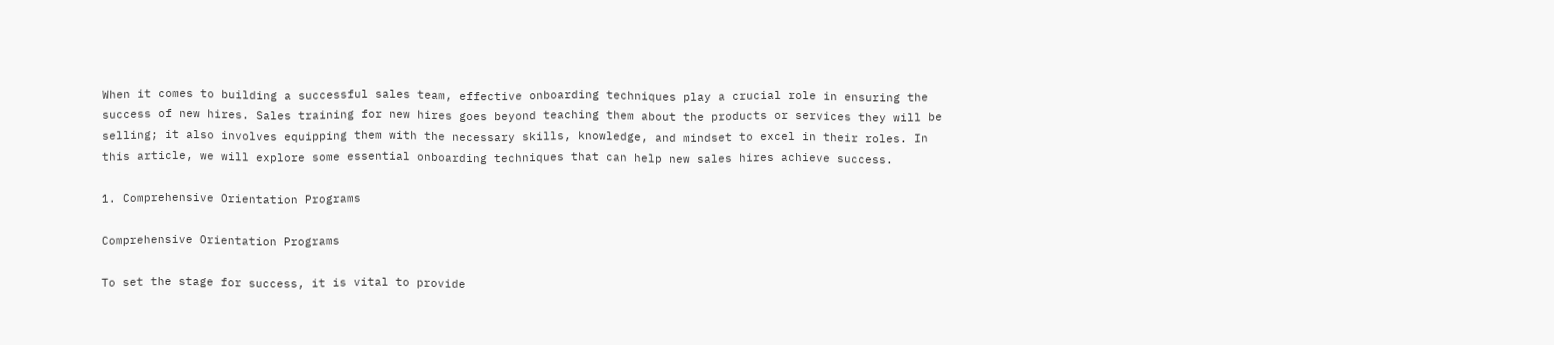When it comes to building a successful sales team, effective onboarding techniques play a crucial role in ensuring the success of new hires. Sales training for new hires goes beyond teaching them about the products or services they will be selling; it also involves equipping them with the necessary skills, knowledge, and mindset to excel in their roles. In this article, we will explore some essential onboarding techniques that can help new sales hires achieve success.

1. Comprehensive Orientation Programs

Comprehensive Orientation Programs

To set the stage for success, it is vital to provide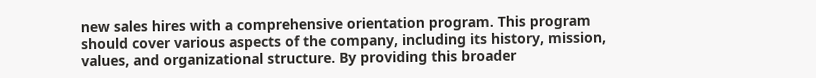new sales hires with a comprehensive orientation program. This program should cover various aspects of the company, including its history, mission, values, and organizational structure. By providing this broader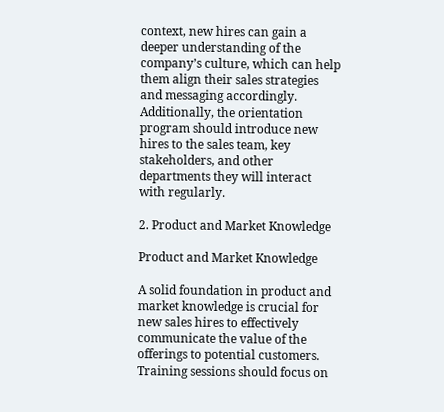context, new hires can gain a deeper understanding of the company’s culture, which can help them align their sales strategies and messaging accordingly. Additionally, the orientation program should introduce new hires to the sales team, key stakeholders, and other departments they will interact with regularly.

2. Product and Market Knowledge

Product and Market Knowledge

A solid foundation in product and market knowledge is crucial for new sales hires to effectively communicate the value of the offerings to potential customers. Training sessions should focus on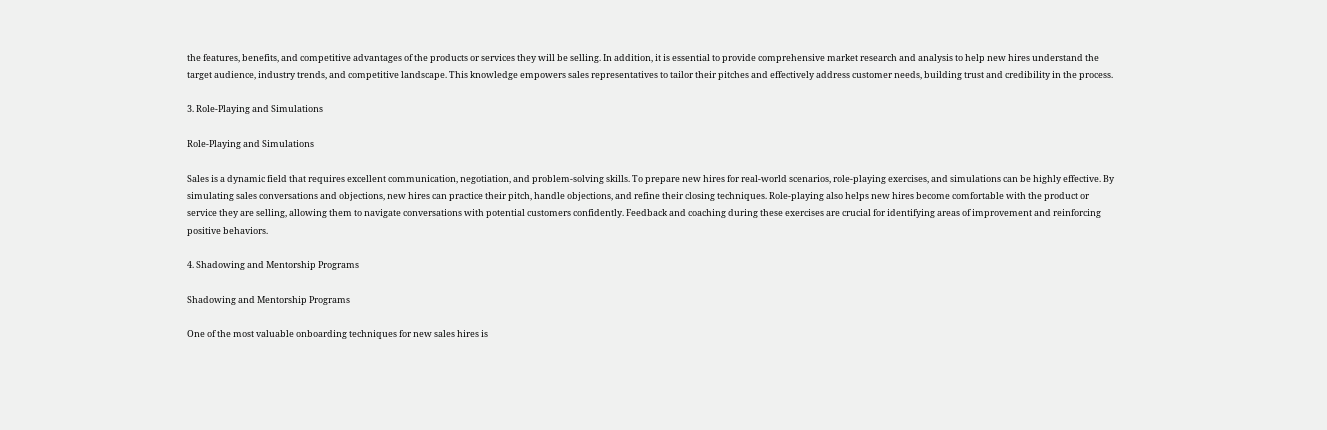the features, benefits, and competitive advantages of the products or services they will be selling. In addition, it is essential to provide comprehensive market research and analysis to help new hires understand the target audience, industry trends, and competitive landscape. This knowledge empowers sales representatives to tailor their pitches and effectively address customer needs, building trust and credibility in the process.

3. Role-Playing and Simulations

Role-Playing and Simulations

Sales is a dynamic field that requires excellent communication, negotiation, and problem-solving skills. To prepare new hires for real-world scenarios, role-playing exercises, and simulations can be highly effective. By simulating sales conversations and objections, new hires can practice their pitch, handle objections, and refine their closing techniques. Role-playing also helps new hires become comfortable with the product or service they are selling, allowing them to navigate conversations with potential customers confidently. Feedback and coaching during these exercises are crucial for identifying areas of improvement and reinforcing positive behaviors.

4. Shadowing and Mentorship Programs

Shadowing and Mentorship Programs

One of the most valuable onboarding techniques for new sales hires is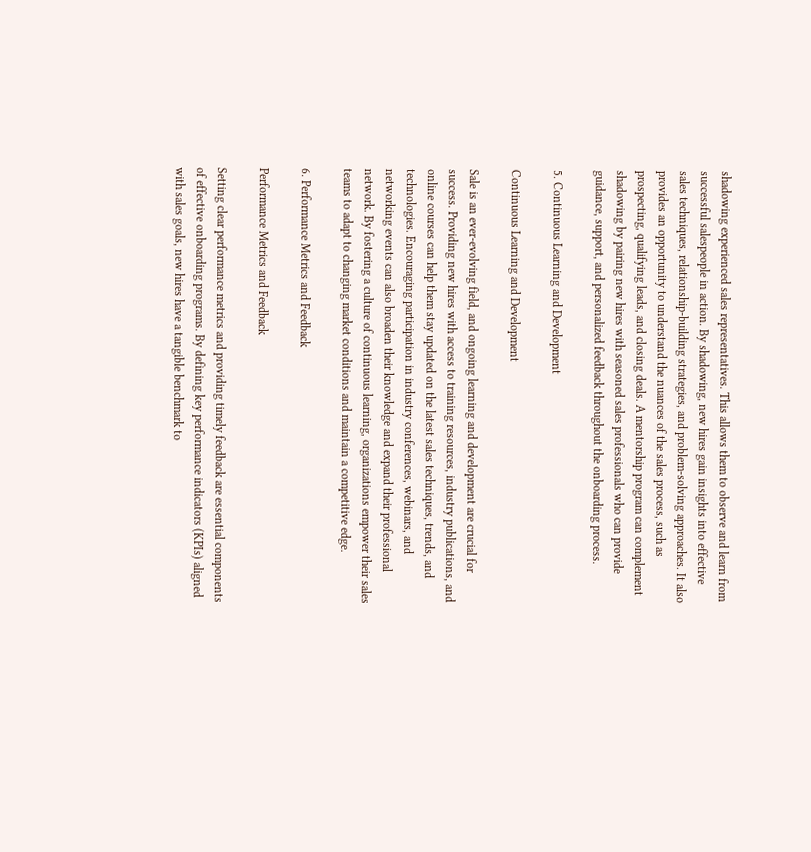shadowing experienced sales representatives. This allows them to observe and learn from successful salespeople in action. By shadowing, new hires gain insights into effective sales techniques, relationship-building strategies, and problem-solving approaches. It also provides an opportunity to understand the nuances of the sales process, such as prospecting, qualifying leads, and closing deals. A mentorship program can complement shadowing by pairing new hires with seasoned sales professionals who can provide guidance, support, and personalized feedback throughout the onboarding process.

5. Continuous Learning and Development

Continuous Learning and Development

Sale is an ever-evolving field, and ongoing learning and development are crucial for success. Providing new hires with access to training resources, industry publications, and online courses can help them stay updated on the latest sales techniques, trends, and technologies. Encouraging participation in industry conferences, webinars, and networking events can also broaden their knowledge and expand their professional network. By fostering a culture of continuous learning, organizations empower their sales teams to adapt to changing market conditions and maintain a competitive edge.

6. Performance Metrics and Feedback

Performance Metrics and Feedback

Setting clear performance metrics and providing timely feedback are essential components of effective onboarding programs. By defining key performance indicators (KPIs) aligned with sales goals, new hires have a tangible benchmark to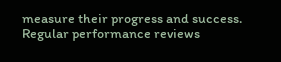measure their progress and success. Regular performance reviews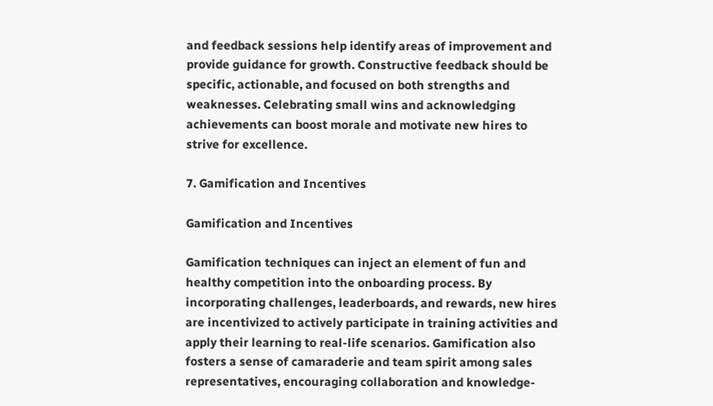and feedback sessions help identify areas of improvement and provide guidance for growth. Constructive feedback should be specific, actionable, and focused on both strengths and weaknesses. Celebrating small wins and acknowledging achievements can boost morale and motivate new hires to strive for excellence.

7. Gamification and Incentives

Gamification and Incentives

Gamification techniques can inject an element of fun and healthy competition into the onboarding process. By incorporating challenges, leaderboards, and rewards, new hires are incentivized to actively participate in training activities and apply their learning to real-life scenarios. Gamification also fosters a sense of camaraderie and team spirit among sales representatives, encouraging collaboration and knowledge-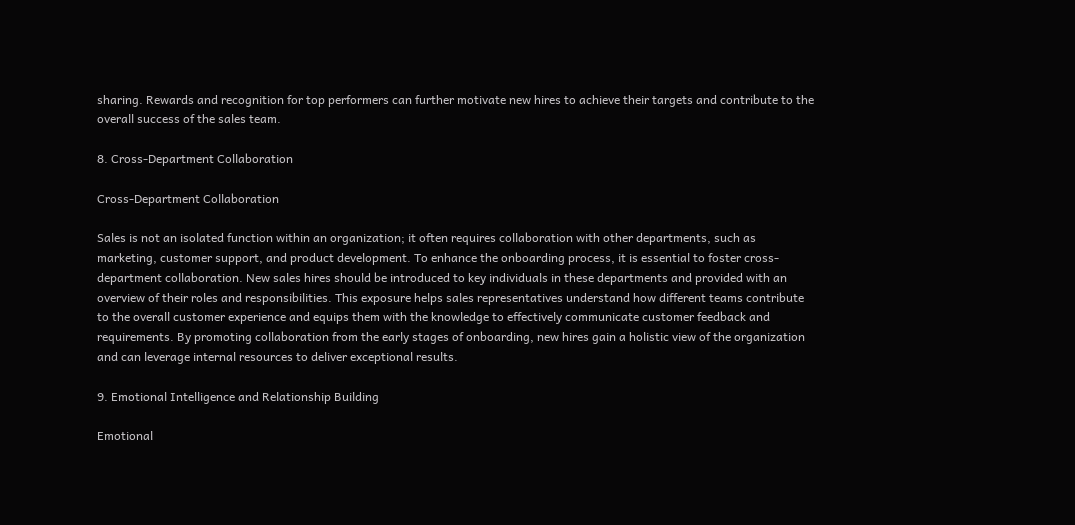sharing. Rewards and recognition for top performers can further motivate new hires to achieve their targets and contribute to the overall success of the sales team.

8. Cross-Department Collaboration

Cross-Department Collaboration

Sales is not an isolated function within an organization; it often requires collaboration with other departments, such as marketing, customer support, and product development. To enhance the onboarding process, it is essential to foster cross-department collaboration. New sales hires should be introduced to key individuals in these departments and provided with an overview of their roles and responsibilities. This exposure helps sales representatives understand how different teams contribute to the overall customer experience and equips them with the knowledge to effectively communicate customer feedback and requirements. By promoting collaboration from the early stages of onboarding, new hires gain a holistic view of the organization and can leverage internal resources to deliver exceptional results.

9. Emotional Intelligence and Relationship Building

Emotional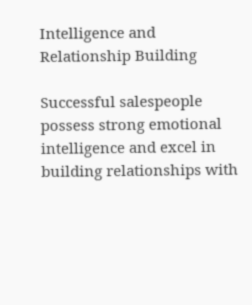Intelligence and Relationship Building

Successful salespeople possess strong emotional intelligence and excel in building relationships with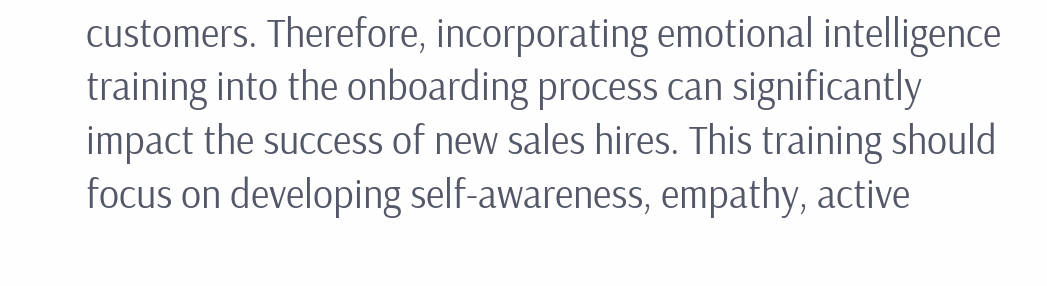customers. Therefore, incorporating emotional intelligence training into the onboarding process can significantly impact the success of new sales hires. This training should focus on developing self-awareness, empathy, active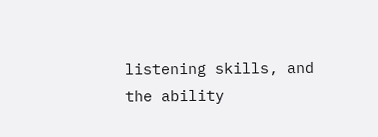listening skills, and the ability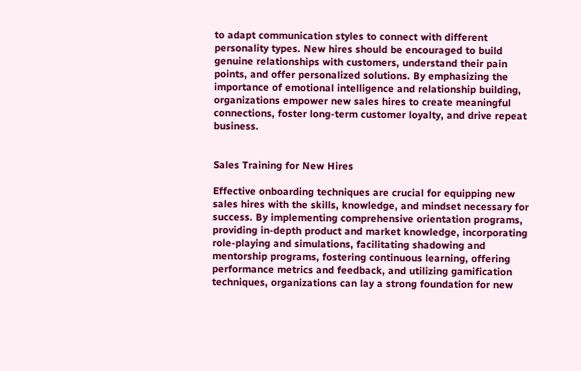to adapt communication styles to connect with different personality types. New hires should be encouraged to build genuine relationships with customers, understand their pain points, and offer personalized solutions. By emphasizing the importance of emotional intelligence and relationship building, organizations empower new sales hires to create meaningful connections, foster long-term customer loyalty, and drive repeat business.


Sales Training for New Hires

Effective onboarding techniques are crucial for equipping new sales hires with the skills, knowledge, and mindset necessary for success. By implementing comprehensive orientation programs, providing in-depth product and market knowledge, incorporating role-playing and simulations, facilitating shadowing and mentorship programs, fostering continuous learning, offering performance metrics and feedback, and utilizing gamification techniques, organizations can lay a strong foundation for new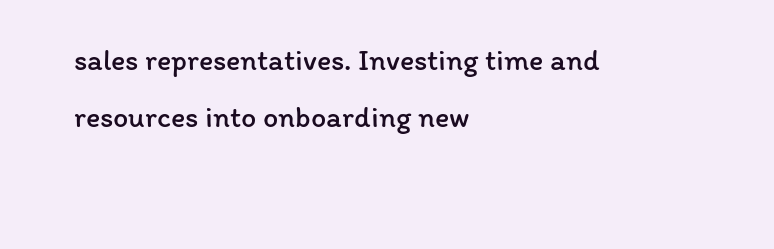sales representatives. Investing time and resources into onboarding new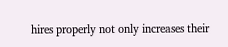hires properly not only increases their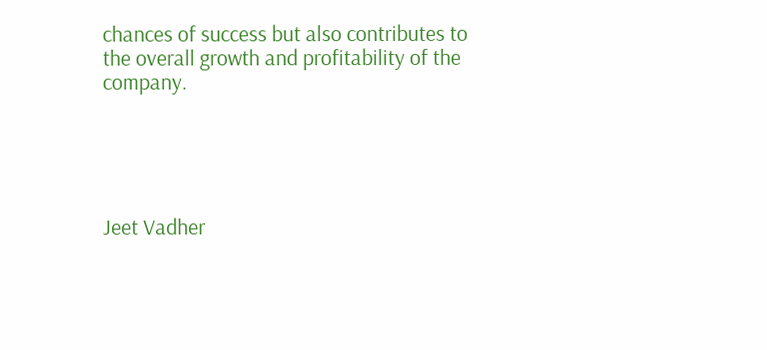chances of success but also contributes to the overall growth and profitability of the company.





Jeet Vadher